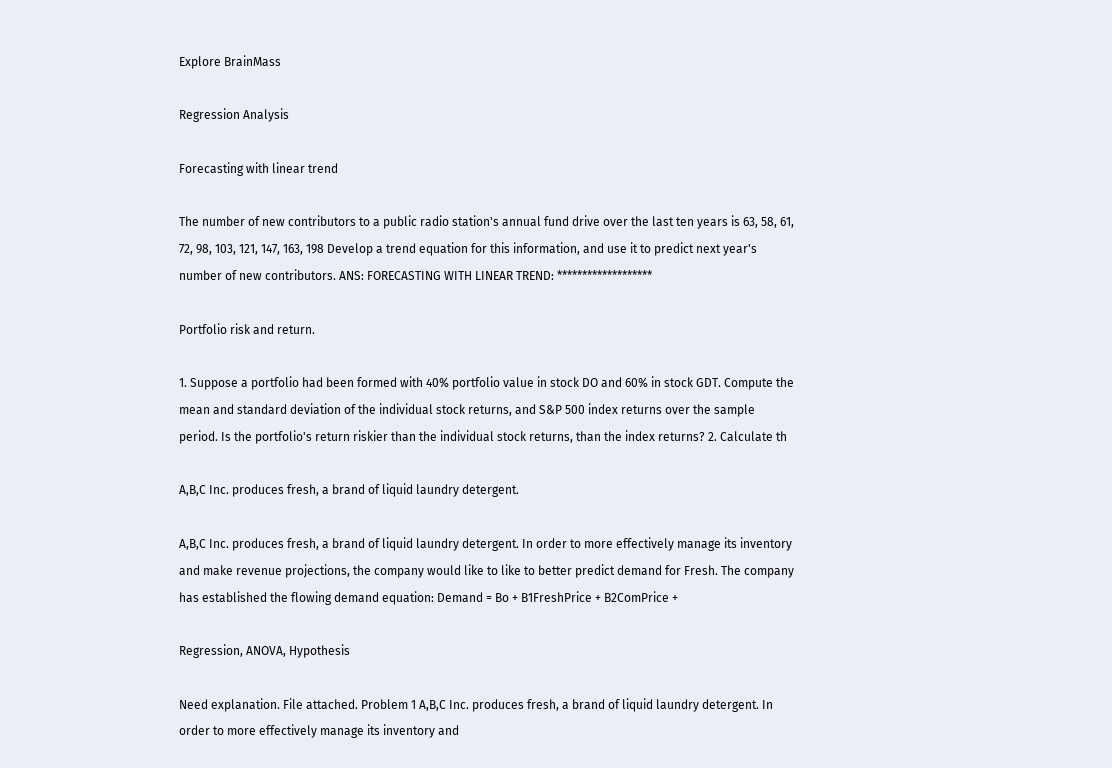Explore BrainMass

Regression Analysis

Forecasting with linear trend

The number of new contributors to a public radio station's annual fund drive over the last ten years is 63, 58, 61, 72, 98, 103, 121, 147, 163, 198 Develop a trend equation for this information, and use it to predict next year's number of new contributors. ANS: FORECASTING WITH LINEAR TREND: *******************

Portfolio risk and return.

1. Suppose a portfolio had been formed with 40% portfolio value in stock DO and 60% in stock GDT. Compute the mean and standard deviation of the individual stock returns, and S&P 500 index returns over the sample period. Is the portfolio's return riskier than the individual stock returns, than the index returns? 2. Calculate th

A,B,C Inc. produces fresh, a brand of liquid laundry detergent.

A,B,C Inc. produces fresh, a brand of liquid laundry detergent. In order to more effectively manage its inventory and make revenue projections, the company would like to like to better predict demand for Fresh. The company has established the flowing demand equation: Demand = Bo + B1FreshPrice + B2ComPrice +

Regression, ANOVA, Hypothesis

Need explanation. File attached. Problem 1 A,B,C Inc. produces fresh, a brand of liquid laundry detergent. In order to more effectively manage its inventory and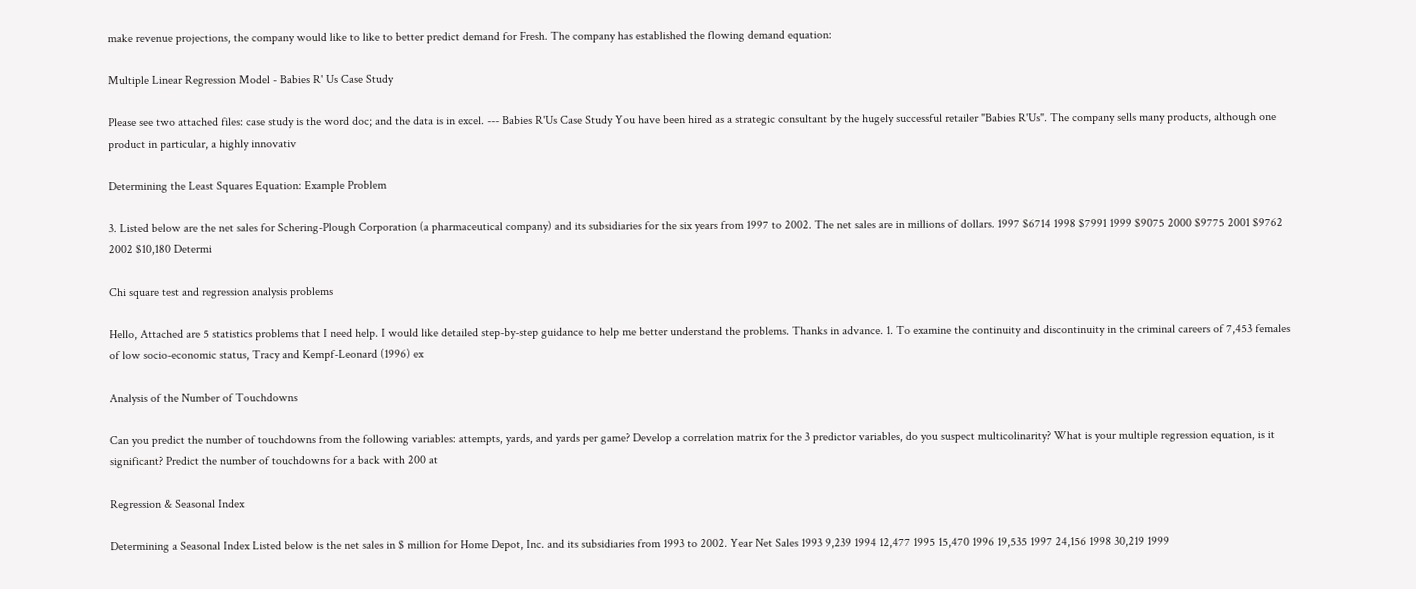make revenue projections, the company would like to like to better predict demand for Fresh. The company has established the flowing demand equation:

Multiple Linear Regression Model - Babies R' Us Case Study

Please see two attached files: case study is the word doc; and the data is in excel. --- Babies R'Us Case Study You have been hired as a strategic consultant by the hugely successful retailer "Babies R'Us". The company sells many products, although one product in particular, a highly innovativ

Determining the Least Squares Equation: Example Problem

3. Listed below are the net sales for Schering-Plough Corporation (a pharmaceutical company) and its subsidiaries for the six years from 1997 to 2002. The net sales are in millions of dollars. 1997 $6714 1998 $7991 1999 $9075 2000 $9775 2001 $9762 2002 $10,180 Determi

Chi square test and regression analysis problems

Hello, Attached are 5 statistics problems that I need help. I would like detailed step-by-step guidance to help me better understand the problems. Thanks in advance. 1. To examine the continuity and discontinuity in the criminal careers of 7,453 females of low socio-economic status, Tracy and Kempf-Leonard (1996) ex

Analysis of the Number of Touchdowns

Can you predict the number of touchdowns from the following variables: attempts, yards, and yards per game? Develop a correlation matrix for the 3 predictor variables, do you suspect multicolinarity? What is your multiple regression equation, is it significant? Predict the number of touchdowns for a back with 200 at

Regression & Seasonal Index

Determining a Seasonal Index Listed below is the net sales in $ million for Home Depot, Inc. and its subsidiaries from 1993 to 2002. Year Net Sales 1993 9,239 1994 12,477 1995 15,470 1996 19,535 1997 24,156 1998 30,219 1999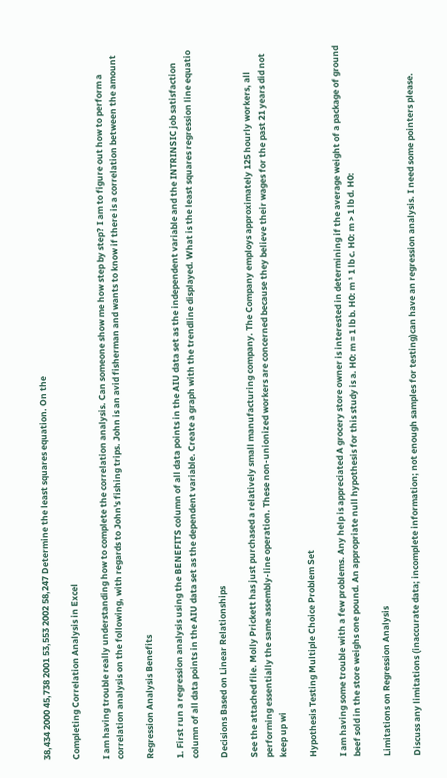38,434 2000 45,738 2001 53,553 2002 58,247 Determine the least squares equation. On the

Completing Correlation Analysis in Excel

I am having trouble really understanding how to complete the correlation analysis. Can someone show me how step by step? I am to figure out how to perform a correlation analysis on the following, with regards to John's fishing trips. John is an avid fisherman and wants to know if there is a correlation between the amount

Regression Analysis Benefits

1. First run a regression analysis using the BENEFITS column of all data points in the AIU data set as the independent variable and the INTRINSIC job satisfaction column of all data points in the AIU data set as the dependent variable. Create a graph with the trendline displayed. What is the least squares regression line equatio

Decisions Based on Linear Relationships

See the attached file. Molly Prickett has just purchased a relatively small manufacturing company. The Company employs approximately 125 hourly workers, all performing essentially the same assembly-line operation. These non-unionized workers are concerned because they believe their wages for the past 21 years did not keep up wi

Hypothesis Testing Multiple Choice Problem Set

I am having some trouble with a few problems. Any help is appreciated A grocery store owner is interested in determining if the average weight of a package of ground beef sold in the store weighs one pound. An appropriate null hypothesis for this study is a. H0: m = 1 lb b. H0: m ¹ 1 lb c. H0: m > 1 lb d. H0:

Limitations on Regression Analysis

Discuss any limitations (inaccurate data; incomplete information; not enough samples for testing)can have an regression analysis. I need some pointers please.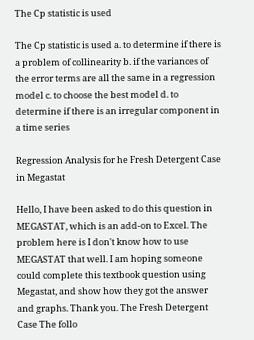The Cp statistic is used

The Cp statistic is used a. to determine if there is a problem of collinearity b. if the variances of the error terms are all the same in a regression model c. to choose the best model d. to determine if there is an irregular component in a time series

Regression Analysis for he Fresh Detergent Case in Megastat

Hello, I have been asked to do this question in MEGASTAT, which is an add-on to Excel. The problem here is I don't know how to use MEGASTAT that well. I am hoping someone could complete this textbook question using Megastat, and show how they got the answer and graphs. Thank you. The Fresh Detergent Case The follo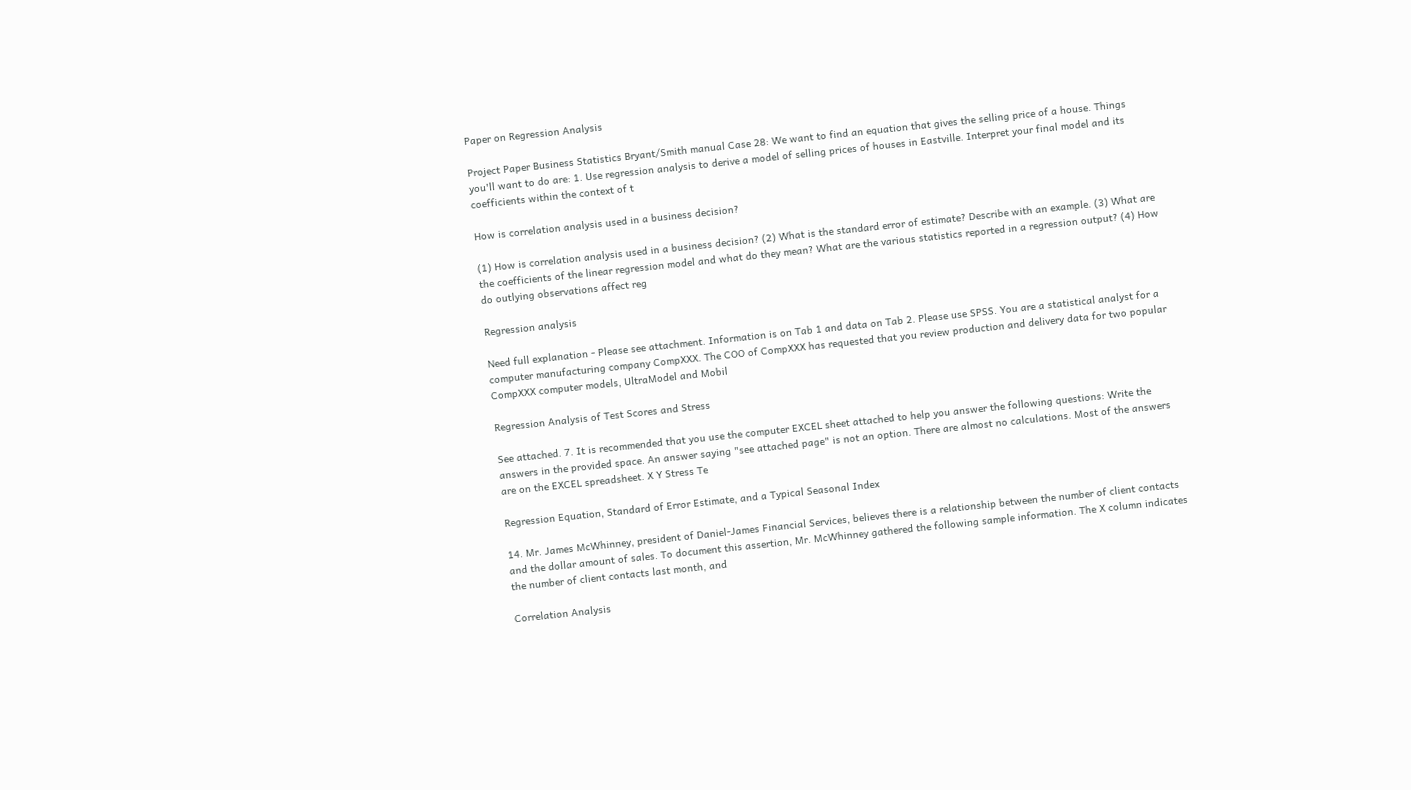Paper on Regression Analysis

Project Paper Business Statistics Bryant/Smith manual Case 28: We want to find an equation that gives the selling price of a house. Things you'll want to do are: 1. Use regression analysis to derive a model of selling prices of houses in Eastville. Interpret your final model and its coefficients within the context of t

How is correlation analysis used in a business decision?

(1) How is correlation analysis used in a business decision? (2) What is the standard error of estimate? Describe with an example. (3) What are the coefficients of the linear regression model and what do they mean? What are the various statistics reported in a regression output? (4) How do outlying observations affect reg

Regression analysis

Need full explanation - Please see attachment. Information is on Tab 1 and data on Tab 2. Please use SPSS. You are a statistical analyst for a computer manufacturing company CompXXX. The COO of CompXXX has requested that you review production and delivery data for two popular CompXXX computer models, UltraModel and Mobil

Regression Analysis of Test Scores and Stress

See attached. 7. It is recommended that you use the computer EXCEL sheet attached to help you answer the following questions: Write the answers in the provided space. An answer saying "see attached page" is not an option. There are almost no calculations. Most of the answers are on the EXCEL spreadsheet. X Y Stress Te

Regression Equation, Standard of Error Estimate, and a Typical Seasonal Index

14. Mr. James McWhinney, president of Daniel-James Financial Services, believes there is a relationship between the number of client contacts and the dollar amount of sales. To document this assertion, Mr. McWhinney gathered the following sample information. The X column indicates the number of client contacts last month, and

Correlation Analysis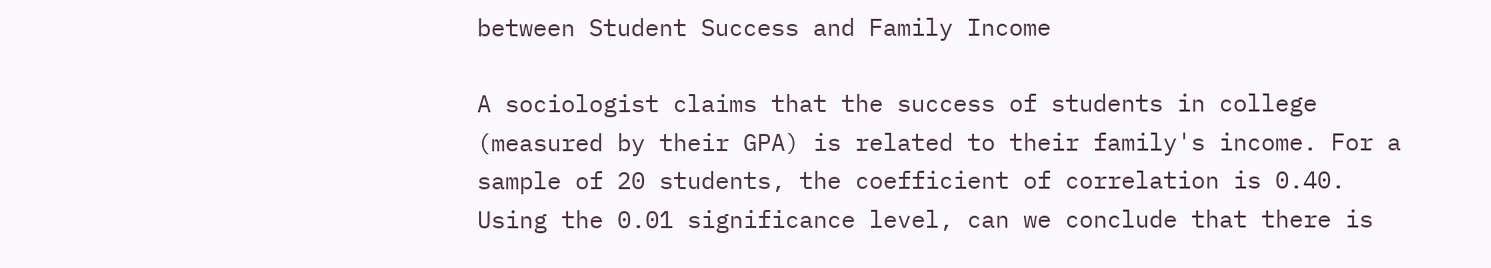between Student Success and Family Income

A sociologist claims that the success of students in college (measured by their GPA) is related to their family's income. For a sample of 20 students, the coefficient of correlation is 0.40. Using the 0.01 significance level, can we conclude that there is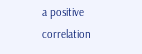a positive correlation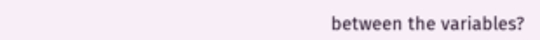between the variables?